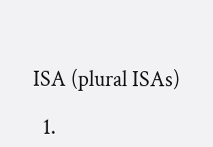ISA (plural ISAs)

  1.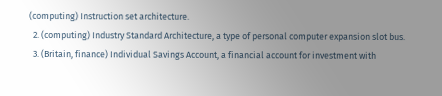(computing) Instruction set architecture.
  2. (computing) Industry Standard Architecture, a type of personal computer expansion slot bus.
  3. (Britain, finance) Individual Savings Account, a financial account for investment with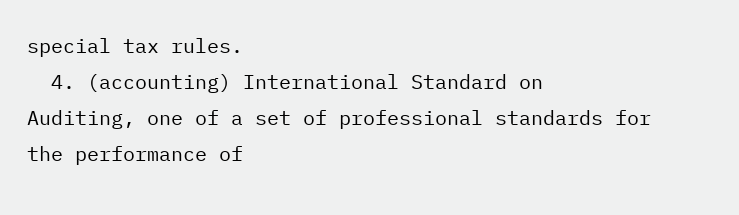special tax rules.
  4. (accounting) International Standard on Auditing, one of a set of professional standards for the performance of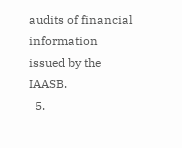audits of financial information issued by the IAASB.
  5.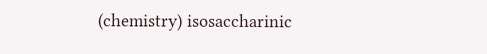(chemistry) isosaccharinic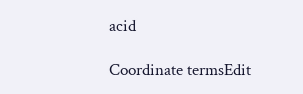acid

Coordinate termsEdit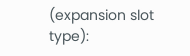(expansion slot type):